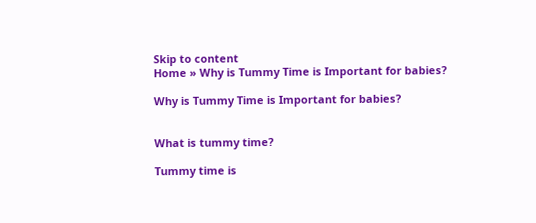Skip to content
Home » Why is Tummy Time is Important for babies?

Why is Tummy Time is Important for babies?


What is tummy time?

Tummy time is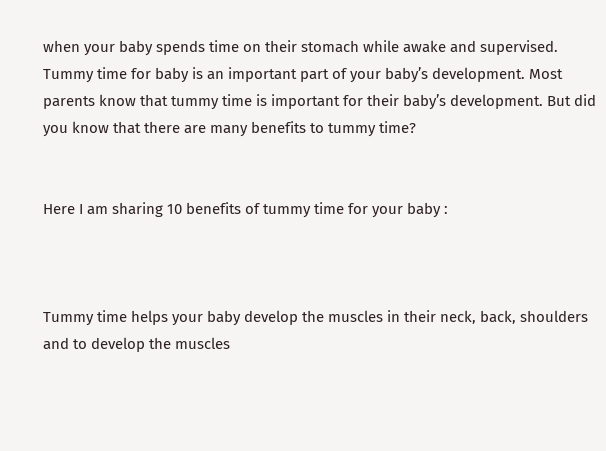when your baby spends time on their stomach while awake and supervised. Tummy time for baby is an important part of your baby’s development. Most parents know that tummy time is important for their baby’s development. But did you know that there are many benefits to tummy time?


Here I am sharing 10 benefits of tummy time for your baby :



Tummy time helps your baby develop the muscles in their neck, back, shoulders and to develop the muscles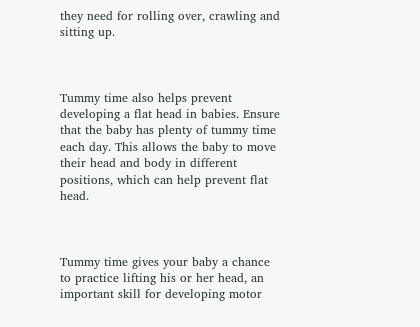they need for rolling over, crawling and sitting up.



Tummy time also helps prevent developing a flat head in babies. Ensure that the baby has plenty of tummy time each day. This allows the baby to move their head and body in different positions, which can help prevent flat head.



Tummy time gives your baby a chance to practice lifting his or her head, an important skill for developing motor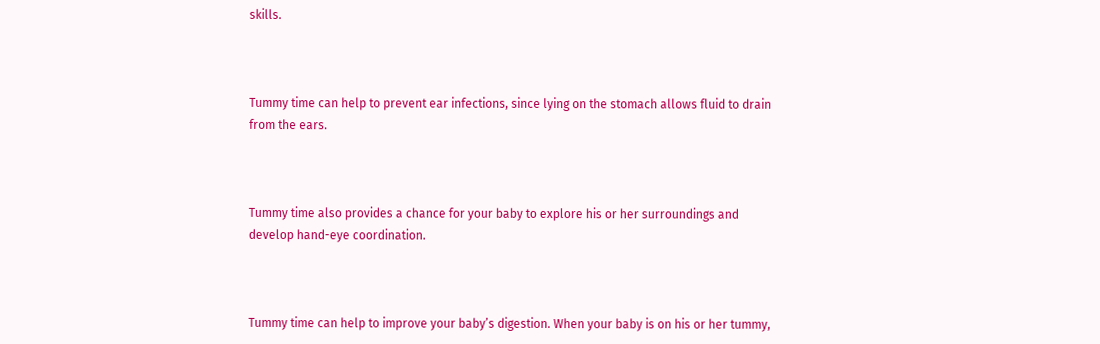skills.



Tummy time can help to prevent ear infections, since lying on the stomach allows fluid to drain from the ears.



Tummy time also provides a chance for your baby to explore his or her surroundings and develop hand-eye coordination.



Tummy time can help to improve your baby’s digestion. When your baby is on his or her tummy,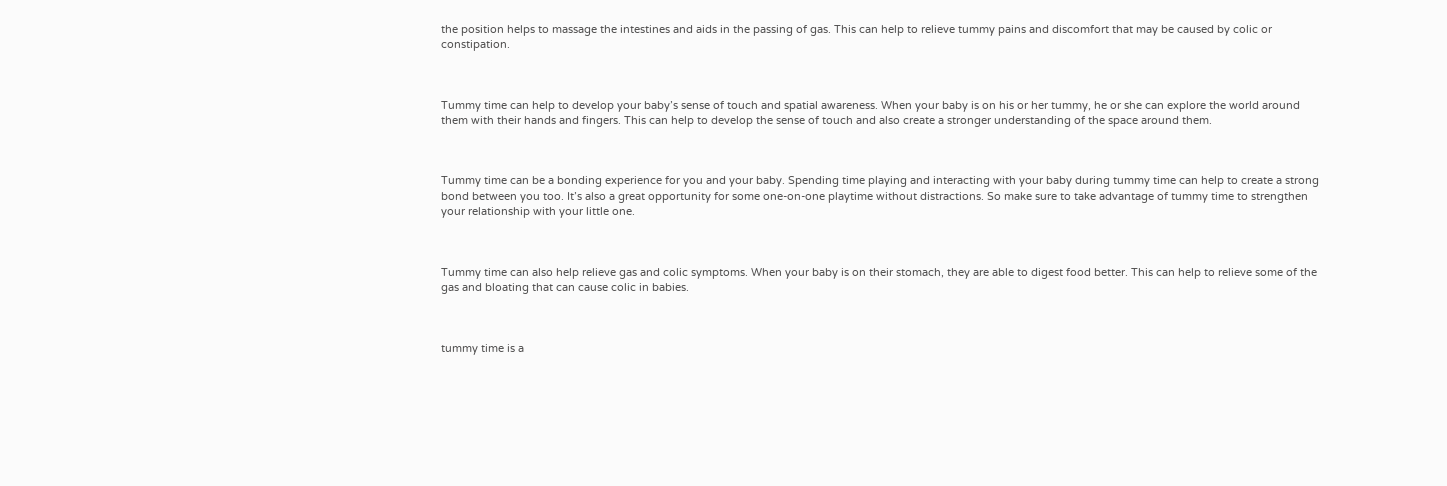the position helps to massage the intestines and aids in the passing of gas. This can help to relieve tummy pains and discomfort that may be caused by colic or constipation.



Tummy time can help to develop your baby’s sense of touch and spatial awareness. When your baby is on his or her tummy, he or she can explore the world around them with their hands and fingers. This can help to develop the sense of touch and also create a stronger understanding of the space around them.



Tummy time can be a bonding experience for you and your baby. Spending time playing and interacting with your baby during tummy time can help to create a strong bond between you too. It’s also a great opportunity for some one-on-one playtime without distractions. So make sure to take advantage of tummy time to strengthen your relationship with your little one.



Tummy time can also help relieve gas and colic symptoms. When your baby is on their stomach, they are able to digest food better. This can help to relieve some of the gas and bloating that can cause colic in babies.



tummy time is a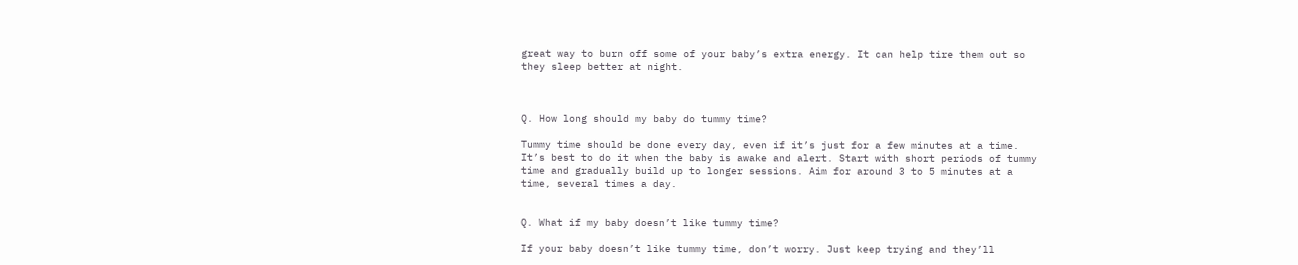great way to burn off some of your baby’s extra energy. It can help tire them out so they sleep better at night.



Q. How long should my baby do tummy time?

Tummy time should be done every day, even if it’s just for a few minutes at a time. It’s best to do it when the baby is awake and alert. Start with short periods of tummy time and gradually build up to longer sessions. Aim for around 3 to 5 minutes at a time, several times a day.


Q. What if my baby doesn’t like tummy time?

If your baby doesn’t like tummy time, don’t worry. Just keep trying and they’ll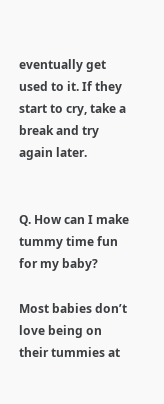eventually get used to it. If they start to cry, take a break and try again later.


Q. How can I make tummy time fun for my baby?

Most babies don’t love being on their tummies at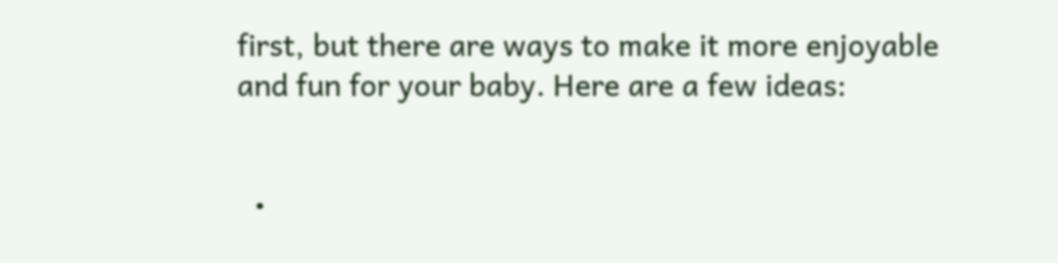first, but there are ways to make it more enjoyable and fun for your baby. Here are a few ideas:


  •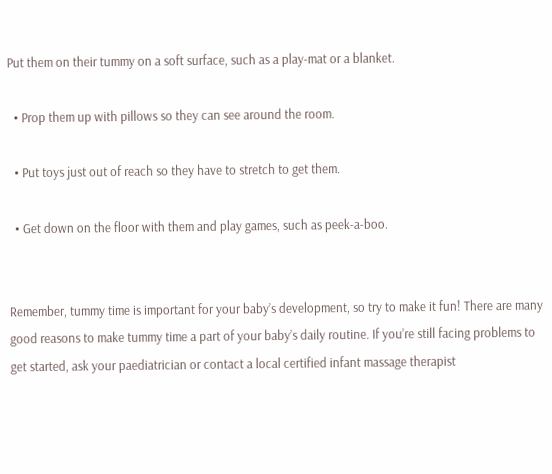Put them on their tummy on a soft surface, such as a play-mat or a blanket.

  • Prop them up with pillows so they can see around the room.

  • Put toys just out of reach so they have to stretch to get them.

  • Get down on the floor with them and play games, such as peek-a-boo.


Remember, tummy time is important for your baby’s development, so try to make it fun! There are many good reasons to make tummy time a part of your baby’s daily routine. If you’re still facing problems to get started, ask your paediatrician or contact a local certified infant massage therapist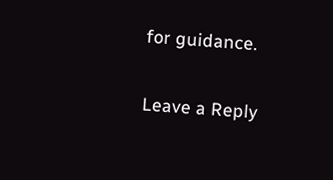for guidance.

Leave a Reply